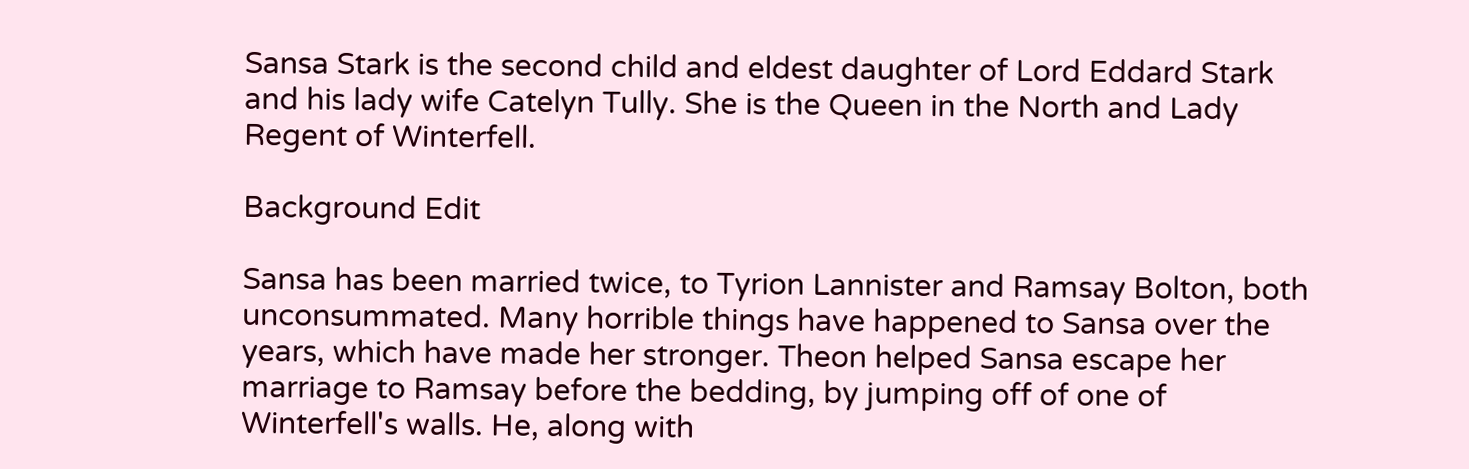Sansa Stark is the second child and eldest daughter of Lord Eddard Stark and his lady wife Catelyn Tully. She is the Queen in the North and Lady Regent of Winterfell.

Background Edit

Sansa has been married twice, to Tyrion Lannister and Ramsay Bolton, both unconsummated. Many horrible things have happened to Sansa over the years, which have made her stronger. Theon helped Sansa escape her marriage to Ramsay before the bedding, by jumping off of one of Winterfell's walls. He, along with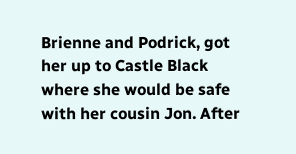Brienne and Podrick, got her up to Castle Black where she would be safe with her cousin Jon. After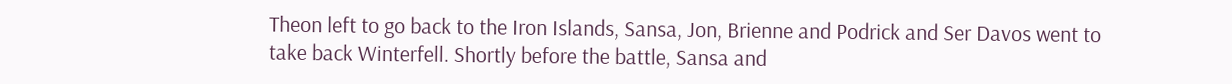Theon left to go back to the Iron Islands, Sansa, Jon, Brienne and Podrick and Ser Davos went to take back Winterfell. Shortly before the battle, Sansa and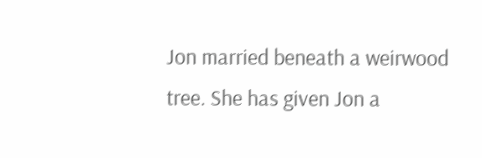Jon married beneath a weirwood tree. She has given Jon a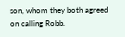son, whom they both agreed on calling Robb.